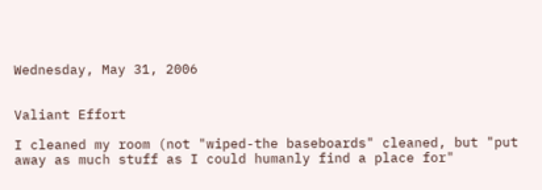Wednesday, May 31, 2006


Valiant Effort

I cleaned my room (not "wiped-the baseboards" cleaned, but "put away as much stuff as I could humanly find a place for"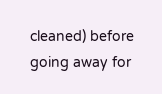cleaned) before going away for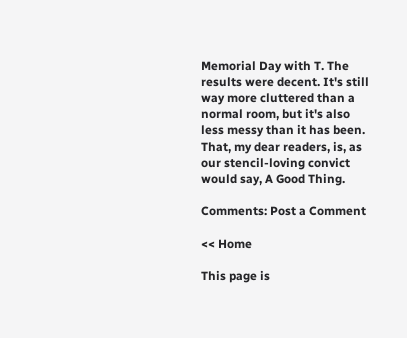Memorial Day with T. The results were decent. It's still way more cluttered than a normal room, but it's also less messy than it has been. That, my dear readers, is, as our stencil-loving convict would say, A Good Thing.

Comments: Post a Comment

<< Home

This page is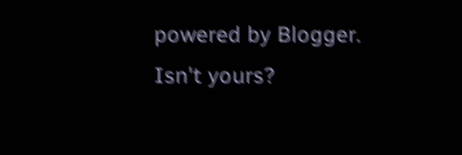powered by Blogger. Isn't yours?